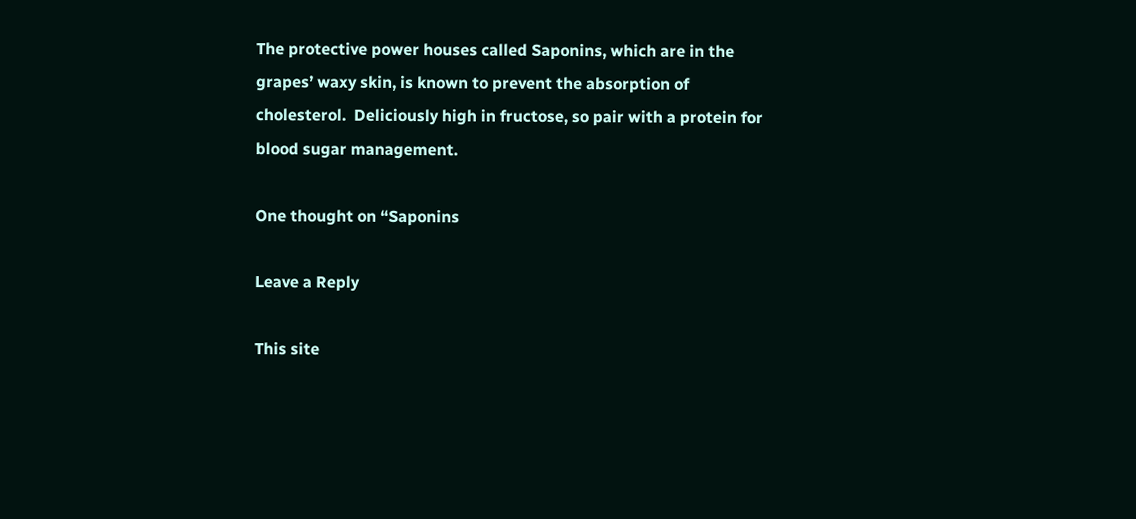The protective power houses called Saponins, which are in the grapes’ waxy skin, is known to prevent the absorption of cholesterol.  Deliciously high in fructose, so pair with a protein for blood sugar management.

One thought on “Saponins

Leave a Reply

This site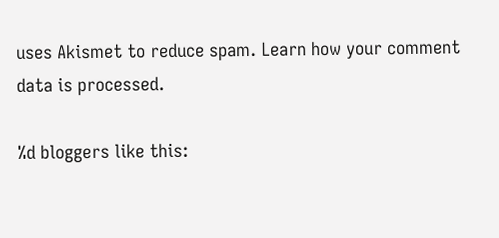uses Akismet to reduce spam. Learn how your comment data is processed.

%d bloggers like this: